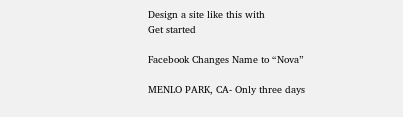Design a site like this with
Get started

Facebook Changes Name to “Nova”

MENLO PARK, CA- Only three days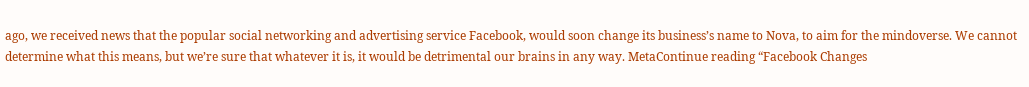ago, we received news that the popular social networking and advertising service Facebook, would soon change its business’s name to Nova, to aim for the mindoverse. We cannot determine what this means, but we’re sure that whatever it is, it would be detrimental our brains in any way. MetaContinue reading “Facebook Changes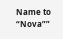Name to “Nova””